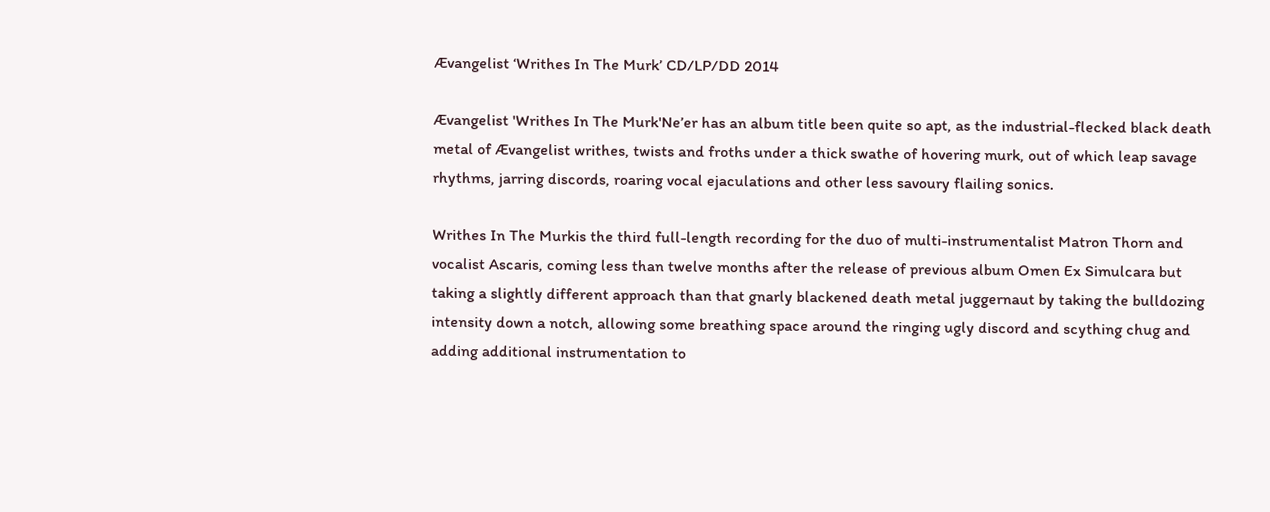Ævangelist ‘Writhes In The Murk’ CD/LP/DD 2014

Ævangelist 'Writhes In The Murk'Ne’er has an album title been quite so apt, as the industrial-flecked black death metal of Ævangelist writhes, twists and froths under a thick swathe of hovering murk, out of which leap savage rhythms, jarring discords, roaring vocal ejaculations and other less savoury flailing sonics.

Writhes In The Murkis the third full-length recording for the duo of multi-instrumentalist Matron Thorn and vocalist Ascaris, coming less than twelve months after the release of previous album Omen Ex Simulcara but taking a slightly different approach than that gnarly blackened death metal juggernaut by taking the bulldozing intensity down a notch, allowing some breathing space around the ringing ugly discord and scything chug and adding additional instrumentation to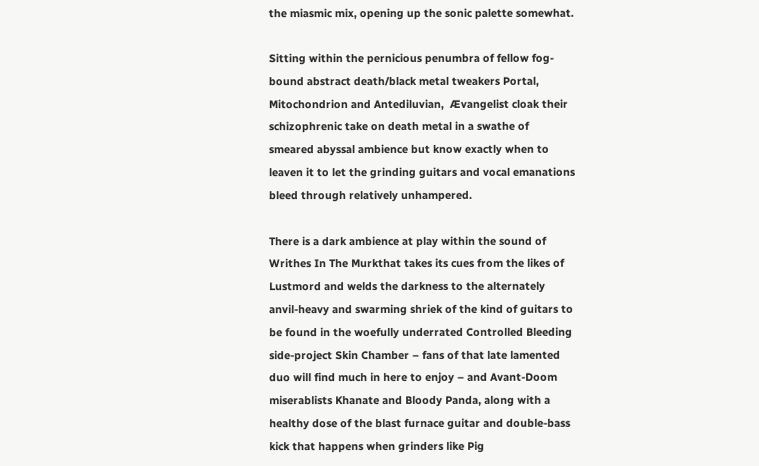the miasmic mix, opening up the sonic palette somewhat.

Sitting within the pernicious penumbra of fellow fog-bound abstract death/black metal tweakers Portal, Mitochondrion and Antediluvian,  Ævangelist cloak their schizophrenic take on death metal in a swathe of smeared abyssal ambience but know exactly when to leaven it to let the grinding guitars and vocal emanations bleed through relatively unhampered.

There is a dark ambience at play within the sound of Writhes In The Murkthat takes its cues from the likes of Lustmord and welds the darkness to the alternately anvil-heavy and swarming shriek of the kind of guitars to be found in the woefully underrated Controlled Bleeding side-project Skin Chamber – fans of that late lamented duo will find much in here to enjoy – and Avant-Doom miserablists Khanate and Bloody Panda, along with a healthy dose of the blast furnace guitar and double-bass kick that happens when grinders like Pig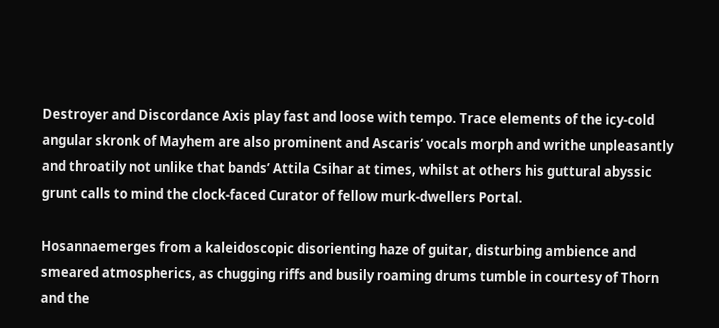Destroyer and Discordance Axis play fast and loose with tempo. Trace elements of the icy-cold angular skronk of Mayhem are also prominent and Ascaris‘ vocals morph and writhe unpleasantly and throatily not unlike that bands’ Attila Csihar at times, whilst at others his guttural abyssic grunt calls to mind the clock-faced Curator of fellow murk-dwellers Portal.

Hosannaemerges from a kaleidoscopic disorienting haze of guitar, disturbing ambience and smeared atmospherics, as chugging riffs and busily roaming drums tumble in courtesy of Thorn and the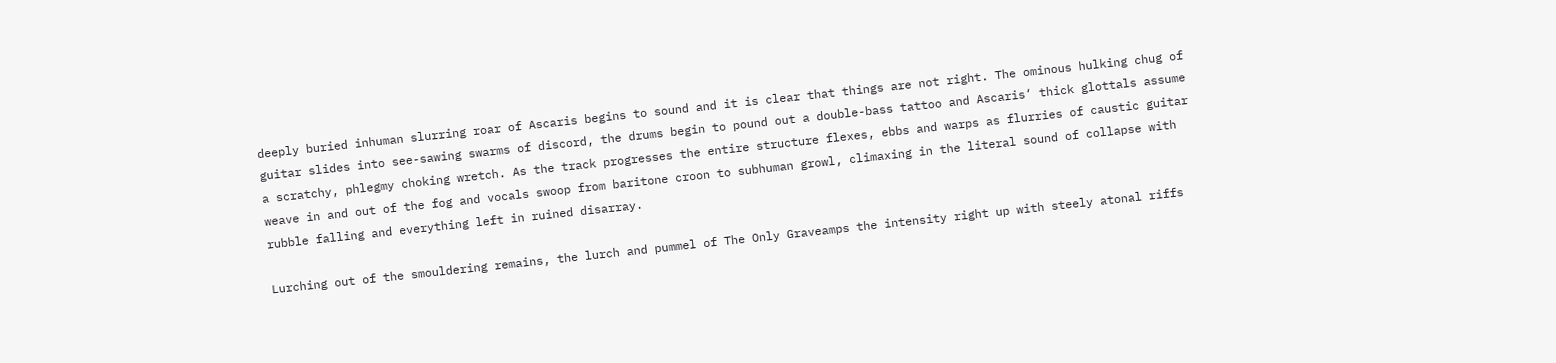deeply buried inhuman slurring roar of Ascaris begins to sound and it is clear that things are not right. The ominous hulking chug of guitar slides into see-sawing swarms of discord, the drums begin to pound out a double-bass tattoo and Ascaris‘ thick glottals assume a scratchy, phlegmy choking wretch. As the track progresses the entire structure flexes, ebbs and warps as flurries of caustic guitar weave in and out of the fog and vocals swoop from baritone croon to subhuman growl, climaxing in the literal sound of collapse with rubble falling and everything left in ruined disarray.

Lurching out of the smouldering remains, the lurch and pummel of The Only Graveamps the intensity right up with steely atonal riffs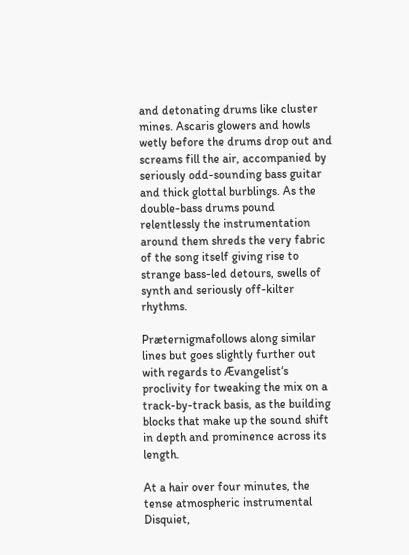and detonating drums like cluster mines. Ascaris glowers and howls wetly before the drums drop out and screams fill the air, accompanied by seriously odd-sounding bass guitar and thick glottal burblings. As the double-bass drums pound relentlessly the instrumentation around them shreds the very fabric of the song itself giving rise to strange bass-led detours, swells of synth and seriously off-kilter rhythms.

Præternigmafollows along similar lines but goes slightly further out with regards to Ævangelist‘s proclivity for tweaking the mix on a track-by-track basis, as the building blocks that make up the sound shift in depth and prominence across its length.

At a hair over four minutes, the tense atmospheric instrumental Disquiet,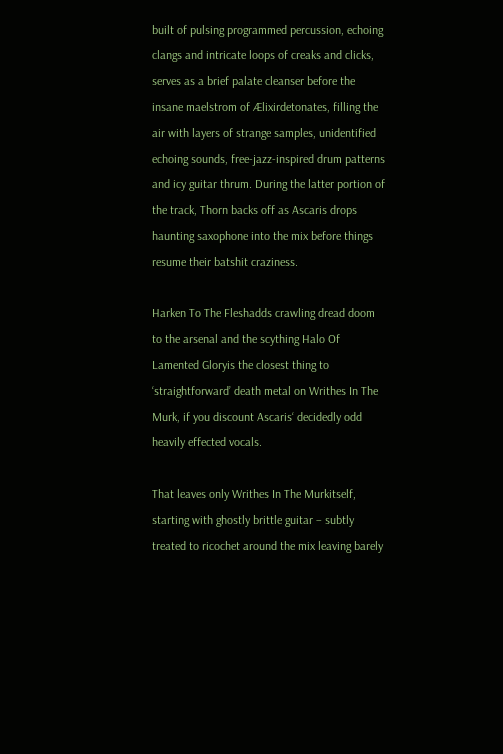built of pulsing programmed percussion, echoing clangs and intricate loops of creaks and clicks, serves as a brief palate cleanser before the insane maelstrom of Ælixirdetonates, filling the air with layers of strange samples, unidentified echoing sounds, free-jazz-inspired drum patterns and icy guitar thrum. During the latter portion of the track, Thorn backs off as Ascaris drops haunting saxophone into the mix before things resume their batshit craziness.

Harken To The Fleshadds crawling dread doom to the arsenal and the scything Halo Of Lamented Gloryis the closest thing to ‘straightforward’ death metal on Writhes In The Murk, if you discount Ascaris‘ decidedly odd heavily effected vocals.

That leaves only Writhes In The Murkitself, starting with ghostly brittle guitar – subtly treated to ricochet around the mix leaving barely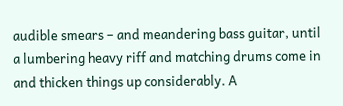audible smears – and meandering bass guitar, until a lumbering heavy riff and matching drums come in and thicken things up considerably. A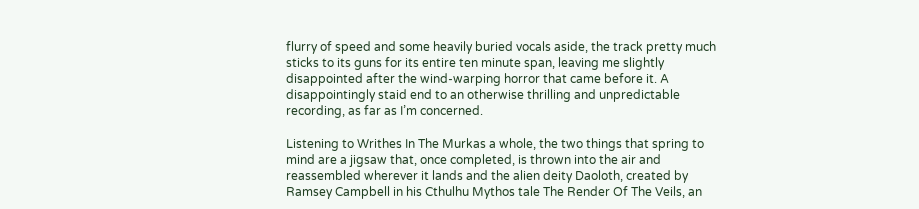flurry of speed and some heavily buried vocals aside, the track pretty much sticks to its guns for its entire ten minute span, leaving me slightly disappointed after the wind-warping horror that came before it. A disappointingly staid end to an otherwise thrilling and unpredictable recording, as far as I’m concerned.

Listening to Writhes In The Murkas a whole, the two things that spring to mind are a jigsaw that, once completed, is thrown into the air and reassembled wherever it lands and the alien deity Daoloth, created by Ramsey Campbell in his Cthulhu Mythos tale The Render Of The Veils, an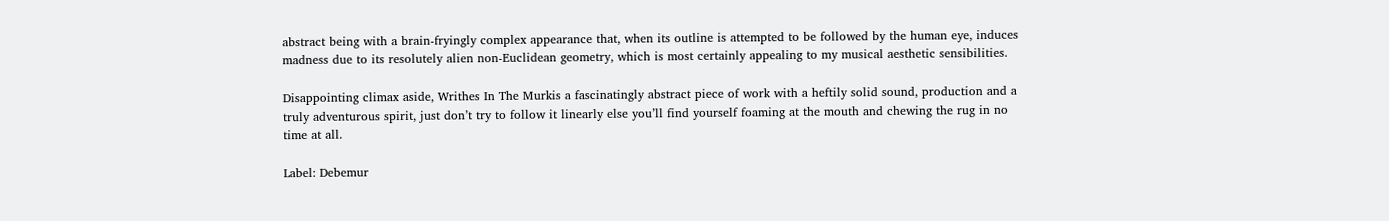abstract being with a brain-fryingly complex appearance that, when its outline is attempted to be followed by the human eye, induces madness due to its resolutely alien non-Euclidean geometry, which is most certainly appealing to my musical aesthetic sensibilities.

Disappointing climax aside, Writhes In The Murkis a fascinatingly abstract piece of work with a heftily solid sound, production and a truly adventurous spirit, just don’t try to follow it linearly else you’ll find yourself foaming at the mouth and chewing the rug in no time at all.

Label: Debemur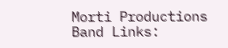Morti Productions
Band Links: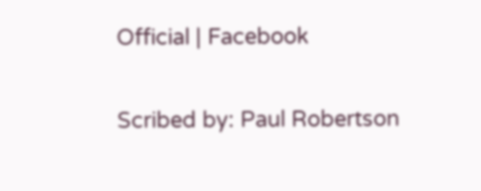Official | Facebook

Scribed by: Paul Robertson